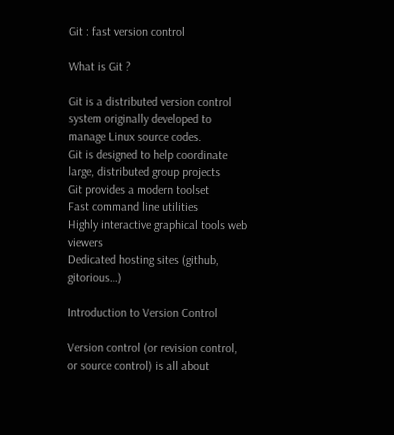Git : fast version control

What is Git ?

Git is a distributed version control system originally developed to manage Linux source codes.
Git is designed to help coordinate large, distributed group projects
Git provides a modern toolset
Fast command line utilities
Highly interactive graphical tools web viewers
Dedicated hosting sites (github, gitorious…)

Introduction to Version Control

Version control (or revision control, or source control) is all about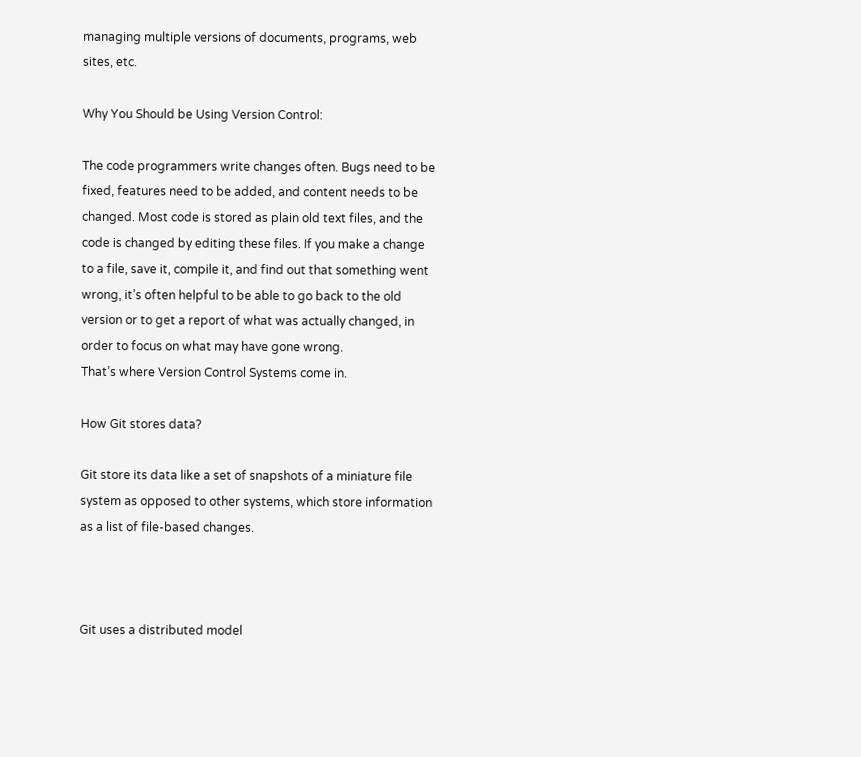managing multiple versions of documents, programs, web sites, etc.

Why You Should be Using Version Control:

The code programmers write changes often. Bugs need to be fixed, features need to be added, and content needs to be changed. Most code is stored as plain old text files, and the code is changed by editing these files. If you make a change to a file, save it, compile it, and find out that something went wrong, it’s often helpful to be able to go back to the old version or to get a report of what was actually changed, in order to focus on what may have gone wrong.
That’s where Version Control Systems come in.

How Git stores data?

Git store its data like a set of snapshots of a miniature file system as opposed to other systems, which store information as a list of file-based changes.



Git uses a distributed model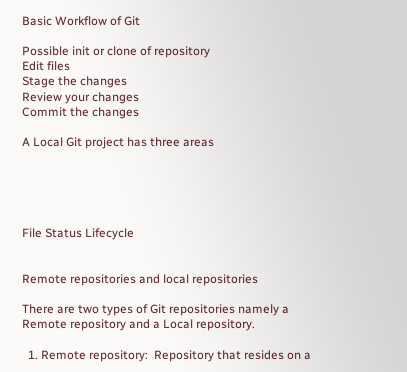Basic Workflow of Git

Possible init or clone of repository
Edit files
Stage the changes
Review your changes
Commit the changes

A Local Git project has three areas





File Status Lifecycle


Remote repositories and local repositories

There are two types of Git repositories namely a Remote repository and a Local repository.

  1. Remote repository:  Repository that resides on a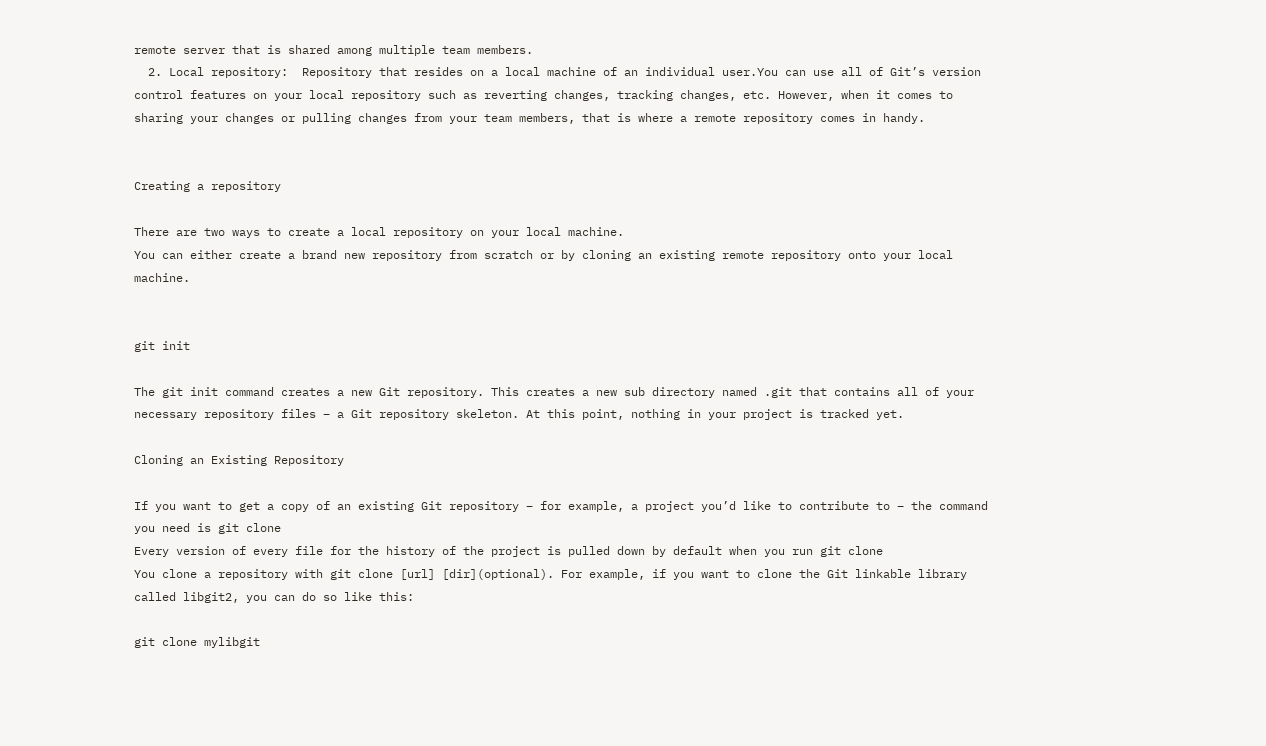remote server that is shared among multiple team members.
  2. Local repository:  Repository that resides on a local machine of an individual user.You can use all of Git’s version control features on your local repository such as reverting changes, tracking changes, etc. However, when it comes to sharing your changes or pulling changes from your team members, that is where a remote repository comes in handy.


Creating a repository

There are two ways to create a local repository on your local machine.
You can either create a brand new repository from scratch or by cloning an existing remote repository onto your local machine.


git init

The git init command creates a new Git repository. This creates a new sub directory named .git that contains all of your necessary repository files – a Git repository skeleton. At this point, nothing in your project is tracked yet.

Cloning an Existing Repository

If you want to get a copy of an existing Git repository – for example, a project you’d like to contribute to – the command you need is git clone
Every version of every file for the history of the project is pulled down by default when you run git clone
You clone a repository with git clone [url] [dir](optional). For example, if you want to clone the Git linkable library called libgit2, you can do so like this:

git clone mylibgit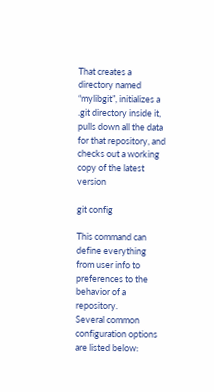That creates a directory named “mylibgit”, initializes a .git directory inside it, pulls down all the data for that repository, and checks out a working copy of the latest version

git config

This command can define everything from user info to preferences to the behavior of a repository.
Several common configuration options are listed below: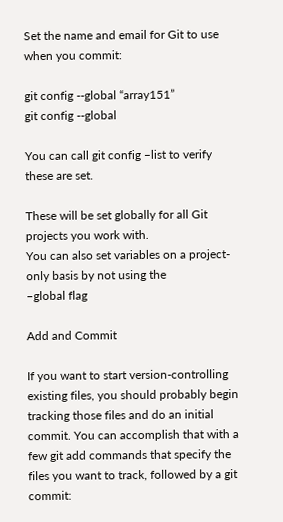Set the name and email for Git to use when you commit:

git config --global “array151”
git config --global

You can call git config –list to verify these are set.

These will be set globally for all Git projects you work with.
You can also set variables on a project-only basis by not using the
–global flag

Add and Commit

If you want to start version-controlling existing files, you should probably begin tracking those files and do an initial commit. You can accomplish that with a few git add commands that specify the files you want to track, followed by a git commit: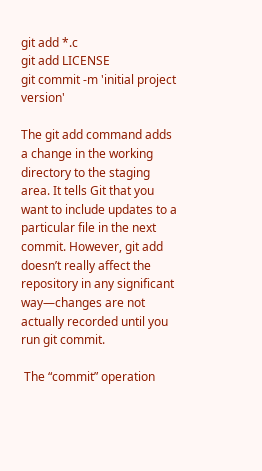git add *.c
git add LICENSE
git commit -m 'initial project version'

The git add command adds a change in the working directory to the staging area. It tells Git that you want to include updates to a particular file in the next commit. However, git add doesn’t really affect the repository in any significant way—changes are not actually recorded until you run git commit.

 The “commit” operation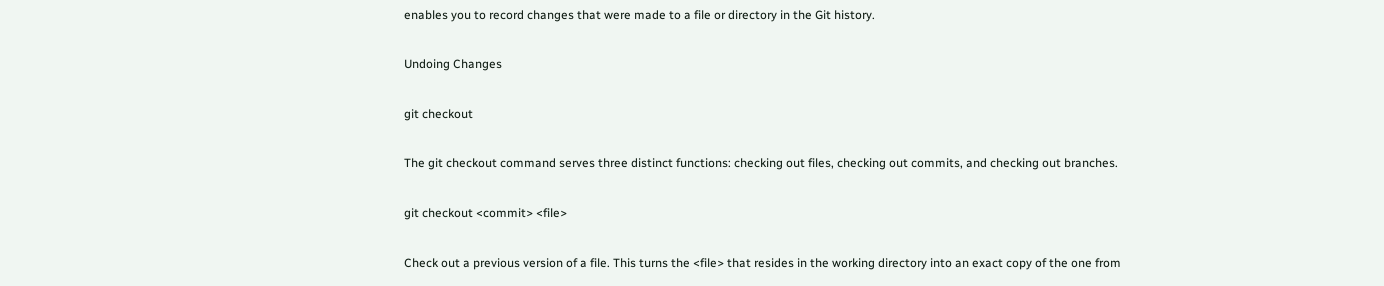enables you to record changes that were made to a file or directory in the Git history.

Undoing Changes

git checkout

The git checkout command serves three distinct functions: checking out files, checking out commits, and checking out branches.

git checkout <commit> <file>

Check out a previous version of a file. This turns the <file> that resides in the working directory into an exact copy of the one from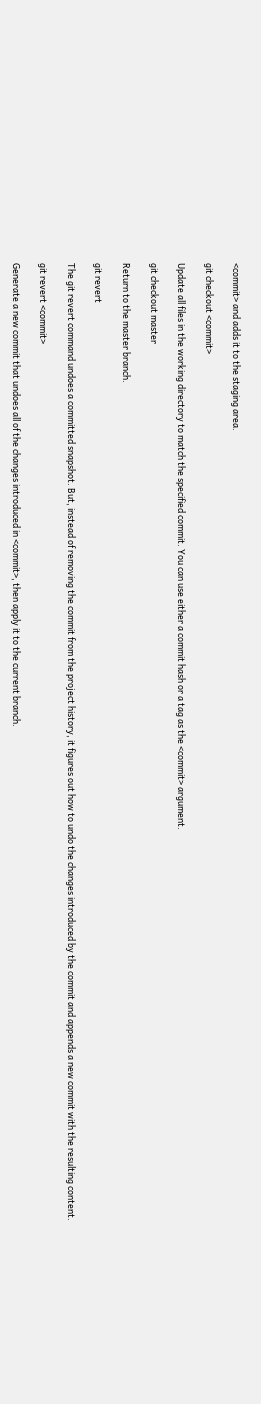<commit> and adds it to the staging area.

git checkout <commit>

Update all files in the working directory to match the specified commit. You can use either a commit hash or a tag as the <commit> argument.

git checkout master

Return to the master branch.

git revert

The git revert command undoes a committed snapshot. But, instead of removing the commit from the project history, it figures out how to undo the changes introduced by the commit and appends a new commit with the resulting content.

git revert <commit>

Generate a new commit that undoes all of the changes introduced in <commit>, then apply it to the current branch.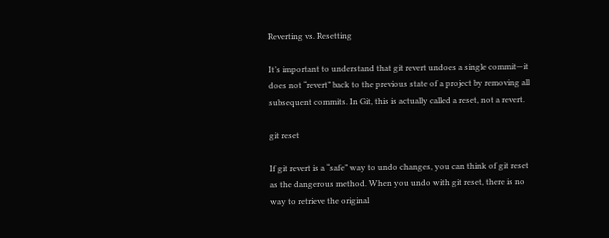Reverting vs. Resetting

It’s important to understand that git revert undoes a single commit—it does not “revert” back to the previous state of a project by removing all subsequent commits. In Git, this is actually called a reset, not a revert.

git reset

If git revert is a “safe” way to undo changes, you can think of git reset as the dangerous method. When you undo with git reset, there is no way to retrieve the original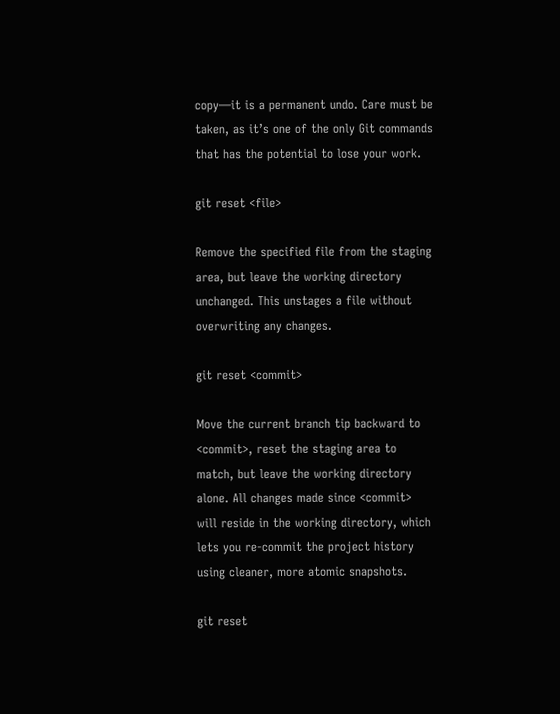copy—it is a permanent undo. Care must be taken, as it’s one of the only Git commands that has the potential to lose your work.

git reset <file>

Remove the specified file from the staging area, but leave the working directory unchanged. This unstages a file without overwriting any changes.

git reset <commit>

Move the current branch tip backward to <commit>, reset the staging area to match, but leave the working directory alone. All changes made since <commit> will reside in the working directory, which lets you re-commit the project history using cleaner, more atomic snapshots.

git reset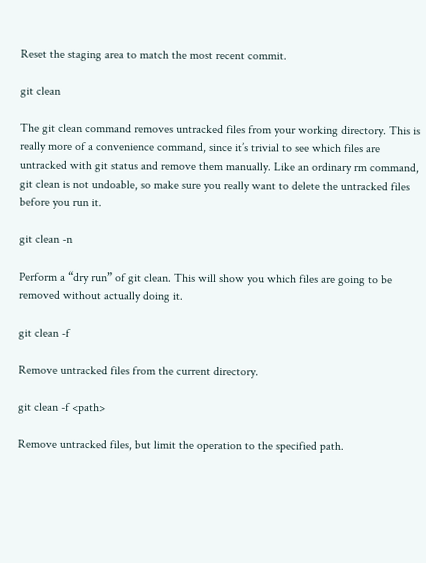Reset the staging area to match the most recent commit.

git clean

The git clean command removes untracked files from your working directory. This is really more of a convenience command, since it’s trivial to see which files are untracked with git status and remove them manually. Like an ordinary rm command, git clean is not undoable, so make sure you really want to delete the untracked files before you run it.

git clean -n

Perform a “dry run” of git clean. This will show you which files are going to be removed without actually doing it.

git clean -f

Remove untracked files from the current directory.

git clean -f <path>

Remove untracked files, but limit the operation to the specified path.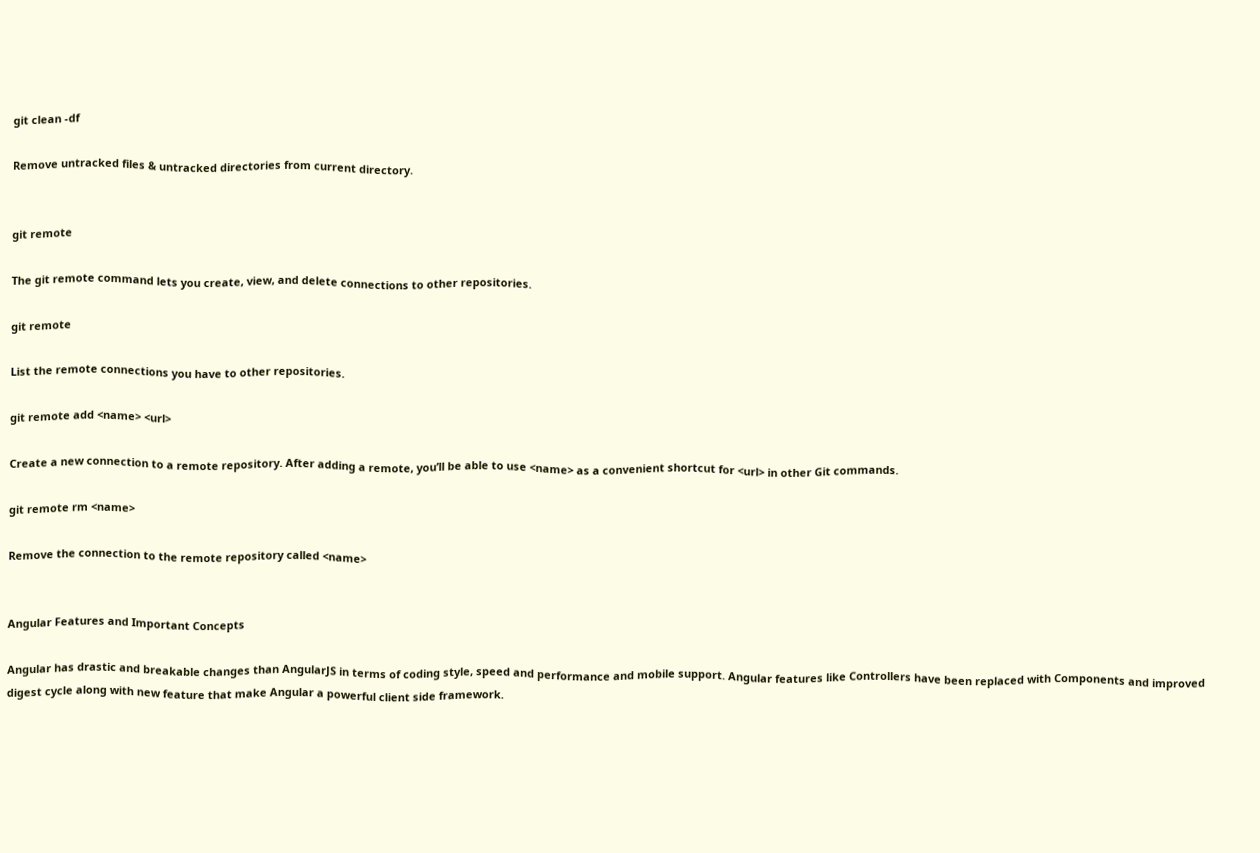git clean -df

Remove untracked files & untracked directories from current directory.


git remote

The git remote command lets you create, view, and delete connections to other repositories.

git remote

List the remote connections you have to other repositories.

git remote add <name> <url>

Create a new connection to a remote repository. After adding a remote, you’ll be able to use <name> as a convenient shortcut for <url> in other Git commands.

git remote rm <name>

Remove the connection to the remote repository called <name>


Angular Features and Important Concepts

Angular has drastic and breakable changes than AngularJS in terms of coding style, speed and performance and mobile support. Angular features like Controllers have been replaced with Components and improved digest cycle along with new feature that make Angular a powerful client side framework.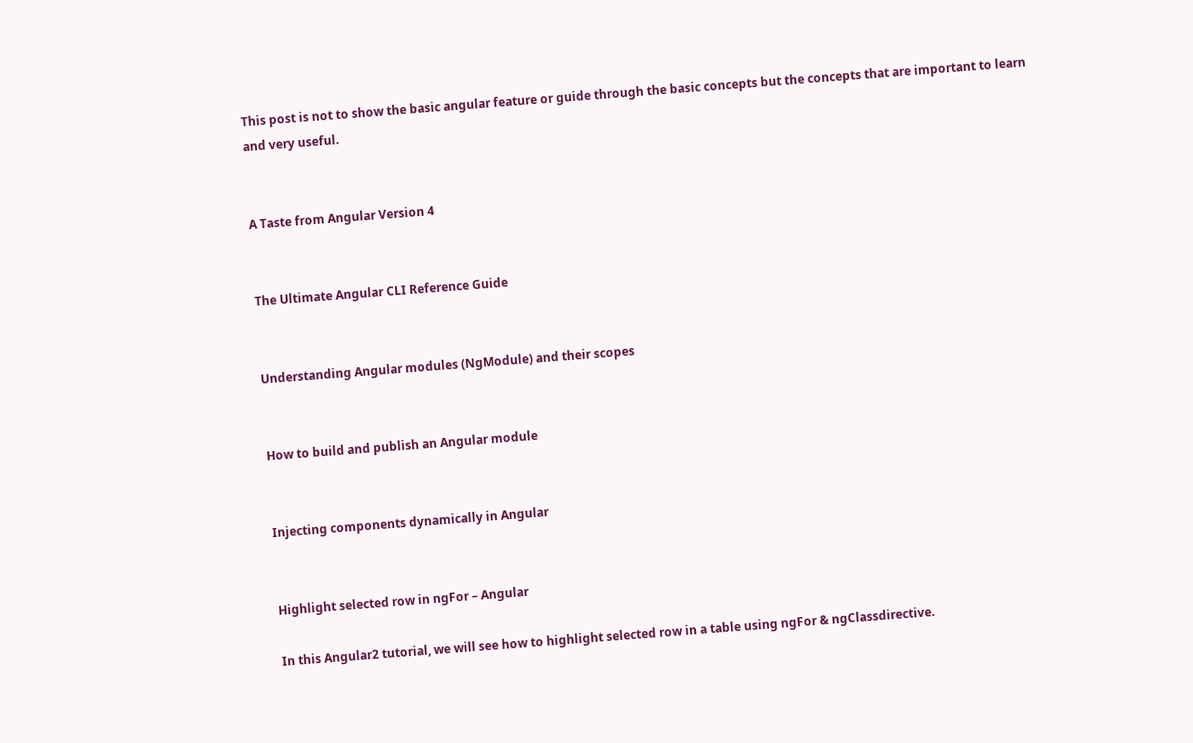This post is not to show the basic angular feature or guide through the basic concepts but the concepts that are important to learn and very useful.


A Taste from Angular Version 4


The Ultimate Angular CLI Reference Guide


Understanding Angular modules (NgModule) and their scopes


How to build and publish an Angular module


Injecting components dynamically in Angular


Highlight selected row in ngFor – Angular

In this Angular2 tutorial, we will see how to highlight selected row in a table using ngFor & ngClassdirective.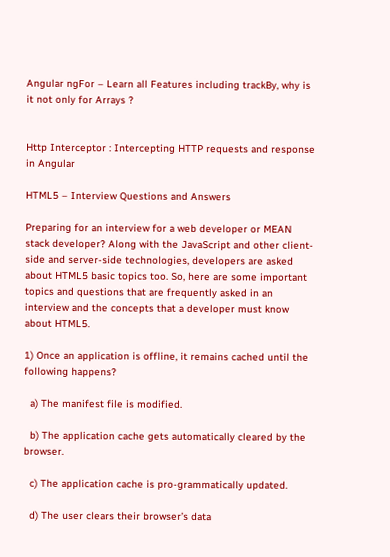Angular ngFor – Learn all Features including trackBy, why is it not only for Arrays ?


Http Interceptor : Intercepting HTTP requests and response in Angular

HTML5 – Interview Questions and Answers

Preparing for an interview for a web developer or MEAN stack developer? Along with the JavaScript and other client-side and server-side technologies, developers are asked about HTML5 basic topics too. So, here are some important topics and questions that are frequently asked in an interview and the concepts that a developer must know about HTML5.

1) Once an application is offline, it remains cached until the following happens?

  a) The manifest file is modified.

  b) The application cache gets automatically cleared by the browser.

  c) The application cache is pro-grammatically updated.

  d) The user clears their browser’s data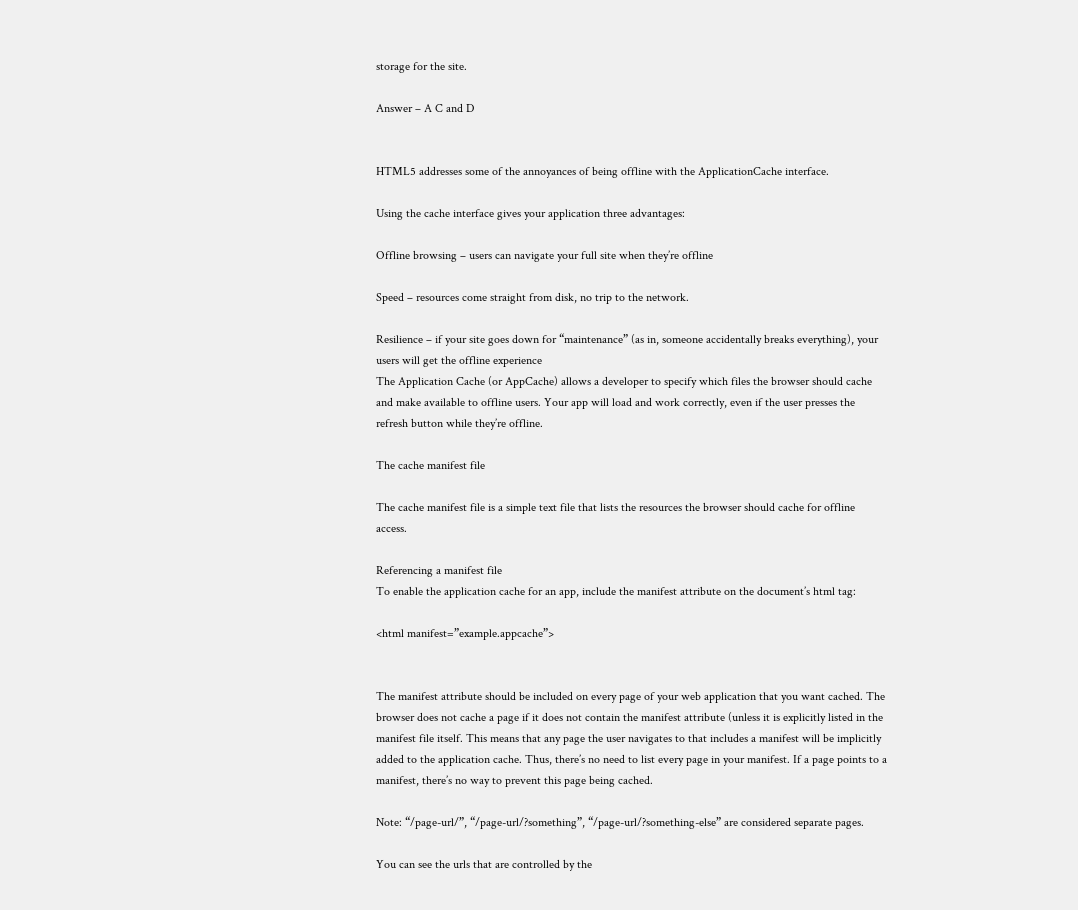storage for the site.

Answer – A C and D


HTML5 addresses some of the annoyances of being offline with the ApplicationCache interface.

Using the cache interface gives your application three advantages:

Offline browsing – users can navigate your full site when they’re offline

Speed – resources come straight from disk, no trip to the network.

Resilience – if your site goes down for “maintenance” (as in, someone accidentally breaks everything), your users will get the offline experience
The Application Cache (or AppCache) allows a developer to specify which files the browser should cache and make available to offline users. Your app will load and work correctly, even if the user presses the refresh button while they’re offline.

The cache manifest file

The cache manifest file is a simple text file that lists the resources the browser should cache for offline access.

Referencing a manifest file
To enable the application cache for an app, include the manifest attribute on the document’s html tag:

<html manifest=”example.appcache”>


The manifest attribute should be included on every page of your web application that you want cached. The browser does not cache a page if it does not contain the manifest attribute (unless it is explicitly listed in the manifest file itself. This means that any page the user navigates to that includes a manifest will be implicitly added to the application cache. Thus, there’s no need to list every page in your manifest. If a page points to a manifest, there’s no way to prevent this page being cached.

Note: “/page-url/”, “/page-url/?something”, “/page-url/?something-else” are considered separate pages.

You can see the urls that are controlled by the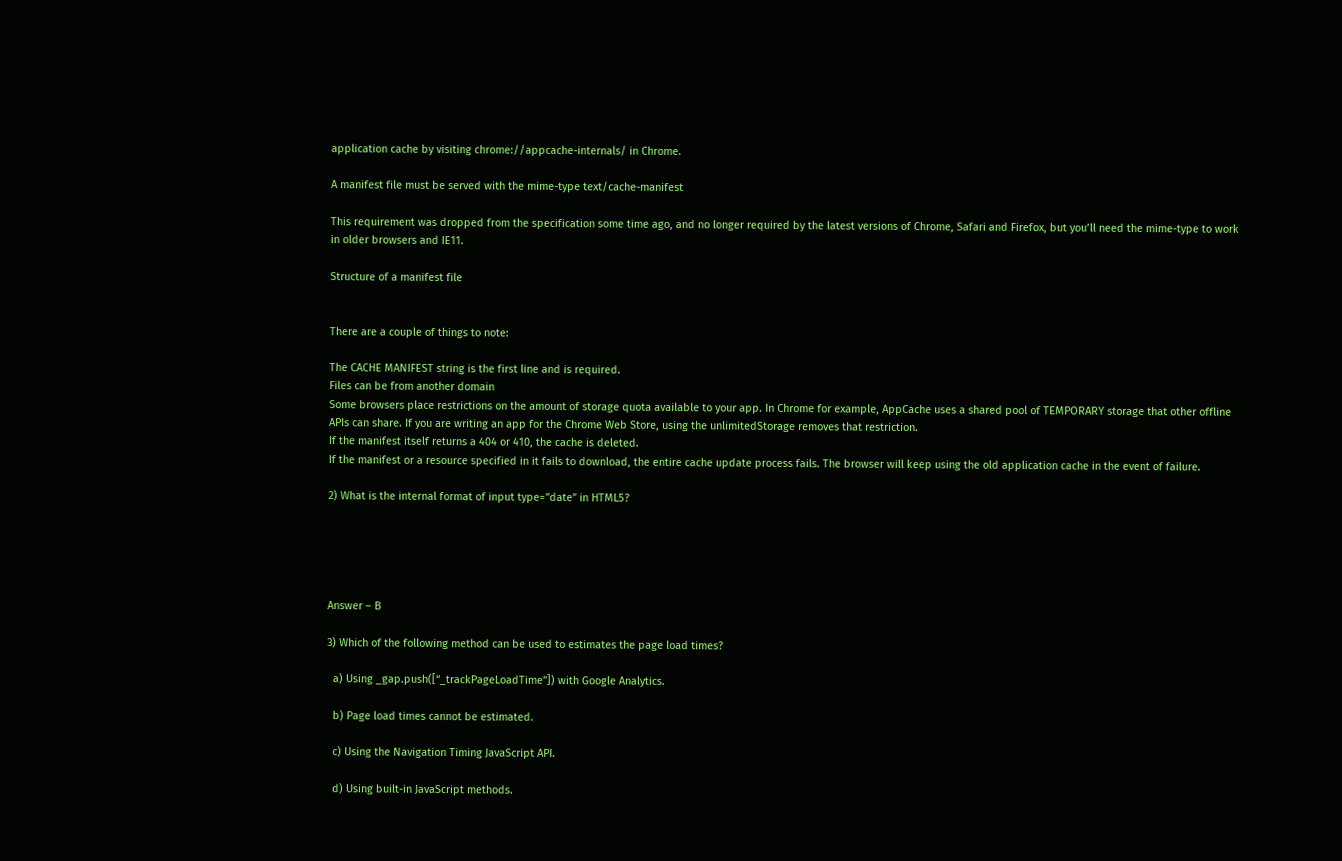application cache by visiting chrome://appcache-internals/ in Chrome.

A manifest file must be served with the mime-type text/cache-manifest

This requirement was dropped from the specification some time ago, and no longer required by the latest versions of Chrome, Safari and Firefox, but you’ll need the mime-type to work in older browsers and IE11.

Structure of a manifest file


There are a couple of things to note:

The CACHE MANIFEST string is the first line and is required.
Files can be from another domain
Some browsers place restrictions on the amount of storage quota available to your app. In Chrome for example, AppCache uses a shared pool of TEMPORARY storage that other offline APIs can share. If you are writing an app for the Chrome Web Store, using the unlimitedStorage removes that restriction.
If the manifest itself returns a 404 or 410, the cache is deleted.
If the manifest or a resource specified in it fails to download, the entire cache update process fails. The browser will keep using the old application cache in the event of failure.

2) What is the internal format of input type=”date” in HTML5?





Answer – B

3) Which of the following method can be used to estimates the page load times?

  a) Using _gap.push([“_trackPageLoadTime”]) with Google Analytics.

  b) Page load times cannot be estimated.

  c) Using the Navigation Timing JavaScript API.

  d) Using built-in JavaScript methods.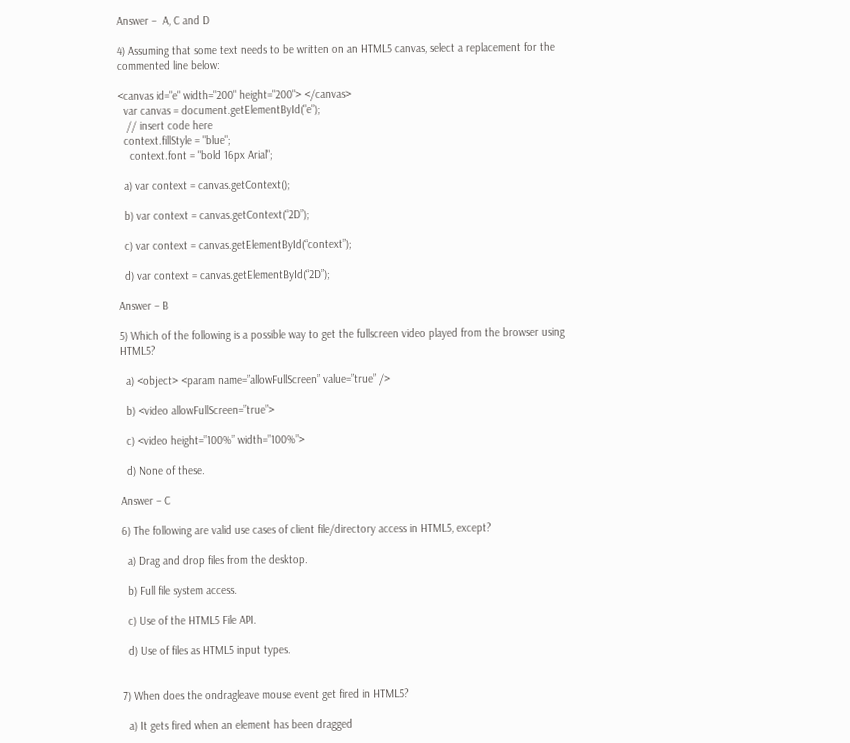Answer –  A, C and D

4) Assuming that some text needs to be written on an HTML5 canvas, select a replacement for the commented line below:

<canvas id="e" width="200" height="200"> </canvas>
  var canvas = document.getElementById("e");
   // insert code here
  context.fillStyle = "blue";
    context.font = "bold 16px Arial";

  a) var context = canvas.getContext();

  b) var context = canvas.getContext(“2D”);

  c) var context = canvas.getElementById(“context”);

  d) var context = canvas.getElementById(“2D”);

Answer – B

5) Which of the following is a possible way to get the fullscreen video played from the browser using HTML5?

  a) <object> <param name=”allowFullScreen” value=”true” />

  b) <video allowFullScreen=”true”>

  c) <video height=”100%” width=”100%”>

  d) None of these.

Answer – C

6) The following are valid use cases of client file/directory access in HTML5, except?

  a) Drag and drop files from the desktop.

  b) Full file system access.

  c) Use of the HTML5 File API.

  d) Use of files as HTML5 input types.


7) When does the ondragleave mouse event get fired in HTML5?

  a) It gets fired when an element has been dragged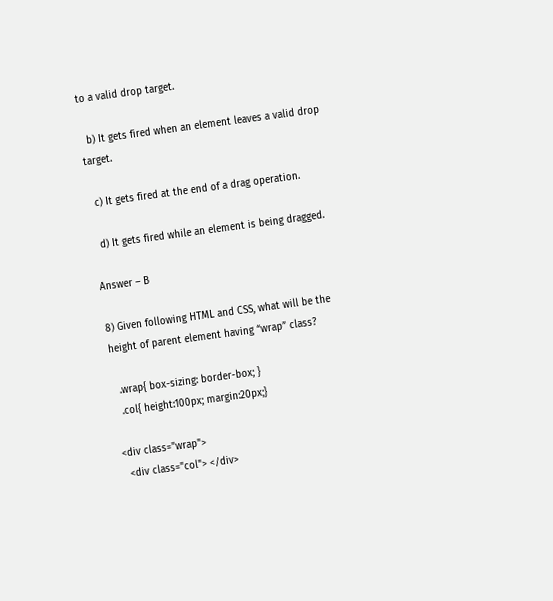to a valid drop target.

  b) It gets fired when an element leaves a valid drop target.

  c) It gets fired at the end of a drag operation.

  d) It gets fired while an element is being dragged.

Answer – B

8) Given following HTML and CSS, what will be the height of parent element having “wrap” class?

  .wrap{ box-sizing: border-box; }
  .col{ height:100px; margin:20px;}

<div class="wrap">
  <div class="col"> </div>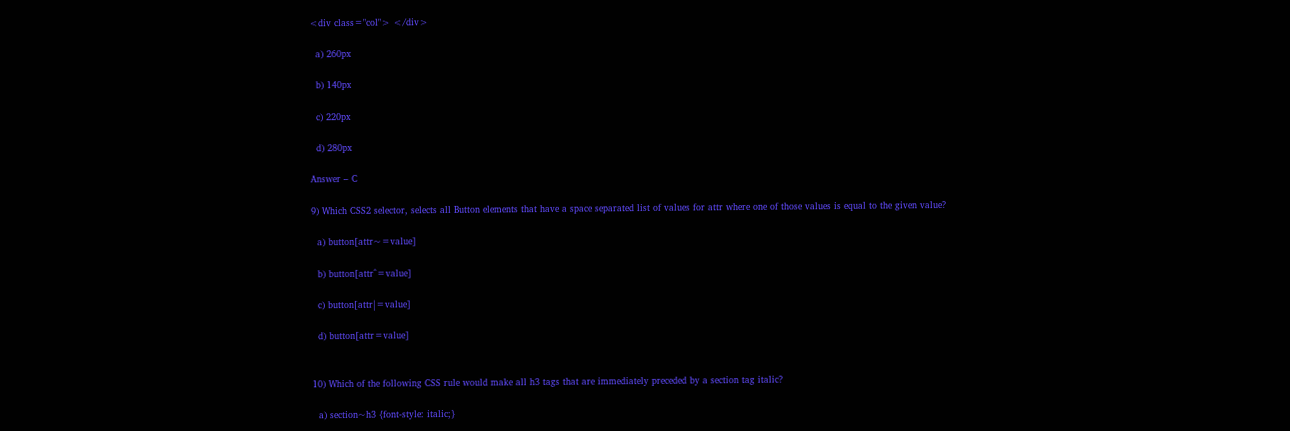<div class="col"> </div>

  a) 260px

  b) 140px

  c) 220px

  d) 280px

Answer – C

9) Which CSS2 selector, selects all Button elements that have a space separated list of values for attr where one of those values is equal to the given value?

  a) button[attr~=value]

  b) button[attr^=value]

  c) button[attr|=value]

  d) button[attr=value]


10) Which of the following CSS rule would make all h3 tags that are immediately preceded by a section tag italic?

  a) section~h3 {font-style: italic;}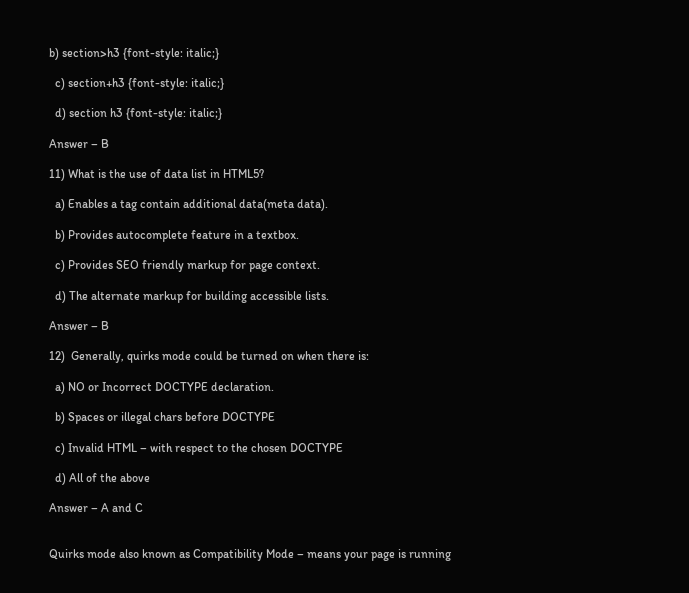b) section>h3 {font-style: italic;}

  c) section+h3 {font-style: italic;}

  d) section h3 {font-style: italic;}

Answer – B

11) What is the use of data list in HTML5?

  a) Enables a tag contain additional data(meta data).

  b) Provides autocomplete feature in a textbox.

  c) Provides SEO friendly markup for page context.

  d) The alternate markup for building accessible lists.

Answer – B

12)  Generally, quirks mode could be turned on when there is:

  a) NO or Incorrect DOCTYPE declaration.

  b) Spaces or illegal chars before DOCTYPE

  c) Invalid HTML – with respect to the chosen DOCTYPE

  d) All of the above

Answer – A and C


Quirks mode also known as Compatibility Mode – means your page is running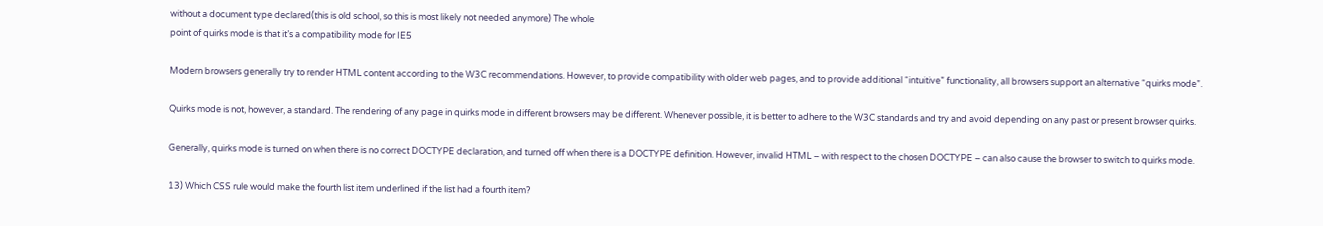without a document type declared(this is old school, so this is most likely not needed anymore) The whole
point of quirks mode is that it’s a compatibility mode for IE5

Modern browsers generally try to render HTML content according to the W3C recommendations. However, to provide compatibility with older web pages, and to provide additional “intuitive” functionality, all browsers support an alternative “quirks mode”.

Quirks mode is not, however, a standard. The rendering of any page in quirks mode in different browsers may be different. Whenever possible, it is better to adhere to the W3C standards and try and avoid depending on any past or present browser quirks.

Generally, quirks mode is turned on when there is no correct DOCTYPE declaration, and turned off when there is a DOCTYPE definition. However, invalid HTML – with respect to the chosen DOCTYPE – can also cause the browser to switch to quirks mode.

13) Which CSS rule would make the fourth list item underlined if the list had a fourth item?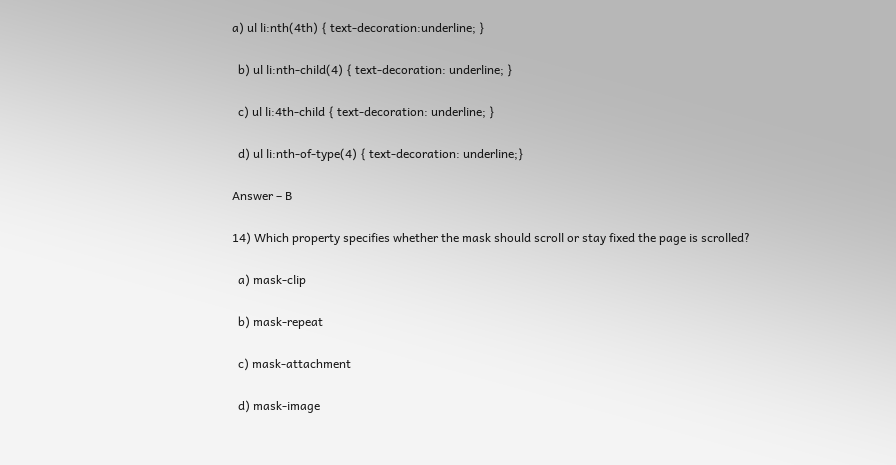a) ul li:nth(4th) { text-decoration:underline; }

  b) ul li:nth-child(4) { text-decoration: underline; }

  c) ul li:4th-child { text-decoration: underline; }

  d) ul li:nth-of-type(4) { text-decoration: underline;}

Answer – B

14) Which property specifies whether the mask should scroll or stay fixed the page is scrolled?

  a) mask-clip

  b) mask-repeat

  c) mask-attachment

  d) mask-image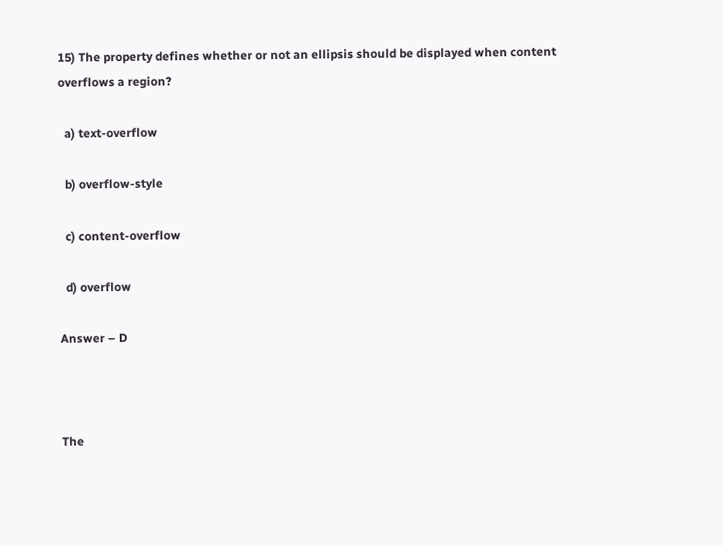15) The property defines whether or not an ellipsis should be displayed when content overflows a region?

  a) text-overflow

  b) overflow-style

  c) content-overflow

  d) overflow

Answer – D



The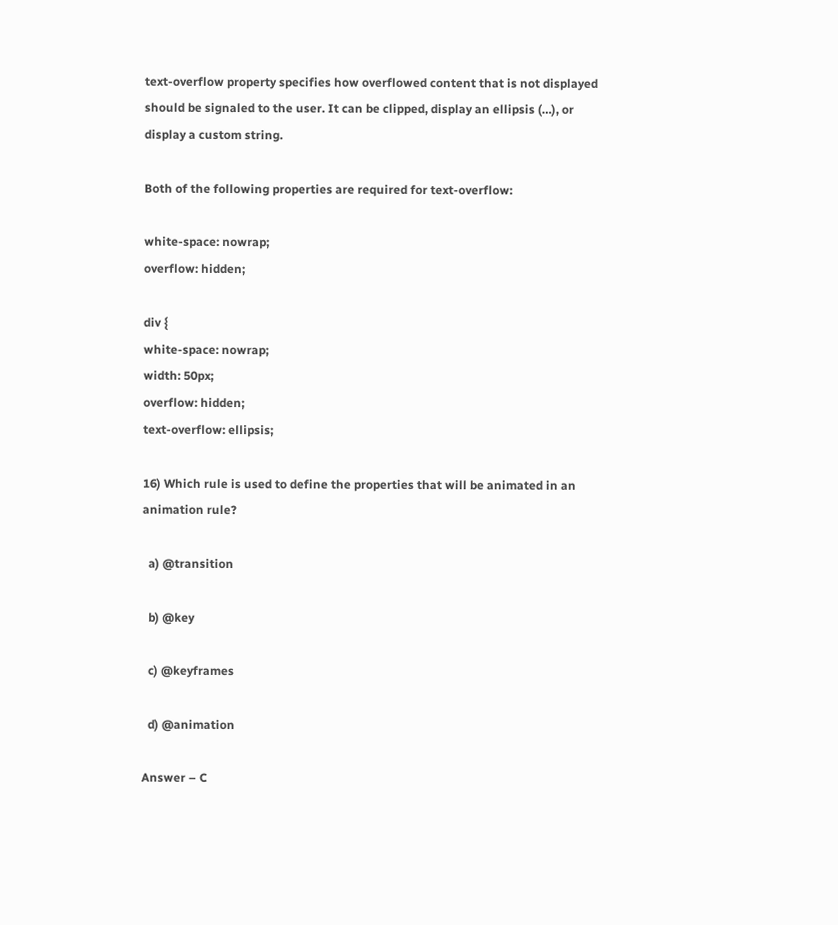text-overflow property specifies how overflowed content that is not displayed should be signaled to the user. It can be clipped, display an ellipsis (…), or display a custom string.

Both of the following properties are required for text-overflow:

white-space: nowrap;
overflow: hidden;

div {
white-space: nowrap;
width: 50px;
overflow: hidden;
text-overflow: ellipsis;

16) Which rule is used to define the properties that will be animated in an animation rule?

  a) @transition

  b) @key

  c) @keyframes

  d) @animation

Answer – C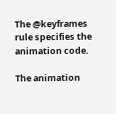The @keyframes rule specifies the animation code.

The animation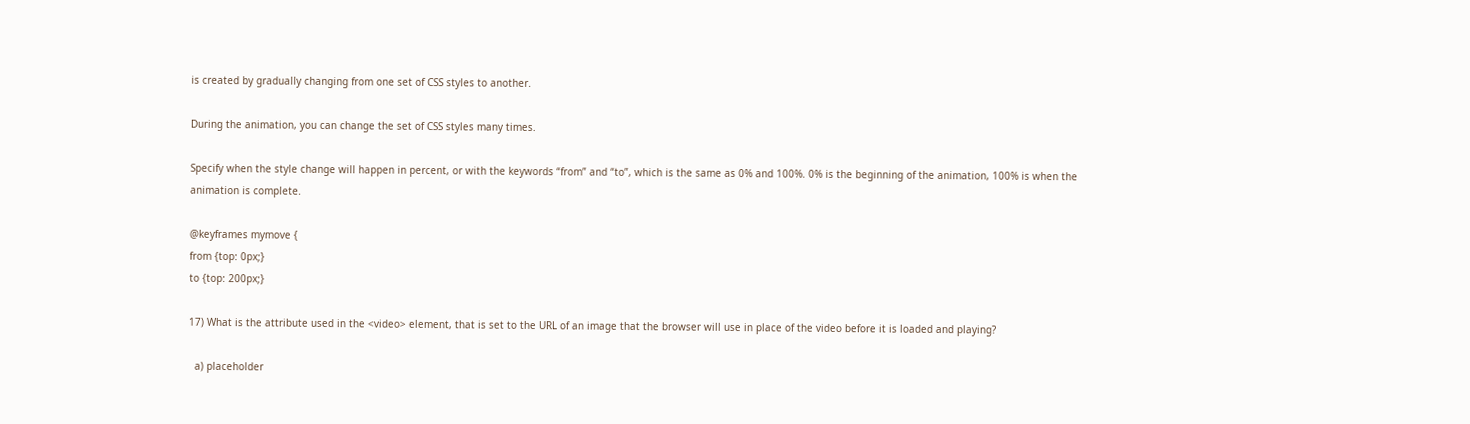is created by gradually changing from one set of CSS styles to another.

During the animation, you can change the set of CSS styles many times.

Specify when the style change will happen in percent, or with the keywords “from” and “to”, which is the same as 0% and 100%. 0% is the beginning of the animation, 100% is when the animation is complete.

@keyframes mymove {
from {top: 0px;}
to {top: 200px;}

17) What is the attribute used in the <video> element, that is set to the URL of an image that the browser will use in place of the video before it is loaded and playing?

  a) placeholder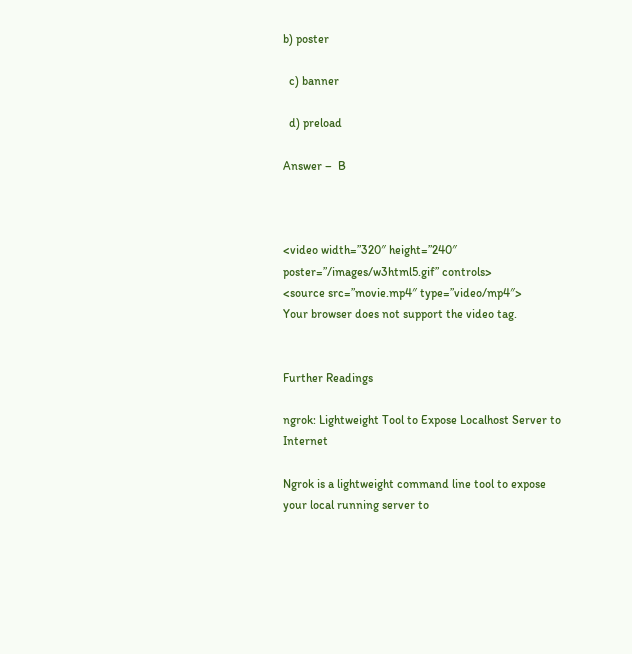b) poster

  c) banner

  d) preload

Answer –  B



<video width=”320″ height=”240″ poster=”/images/w3html5.gif” controls>
<source src=”movie.mp4″ type=”video/mp4″>
Your browser does not support the video tag.


Further Readings

ngrok: Lightweight Tool to Expose Localhost Server to Internet

Ngrok is a lightweight command line tool to expose your local running server to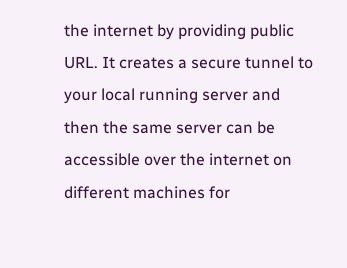the internet by providing public URL. It creates a secure tunnel to your local running server and then the same server can be accessible over the internet on different machines for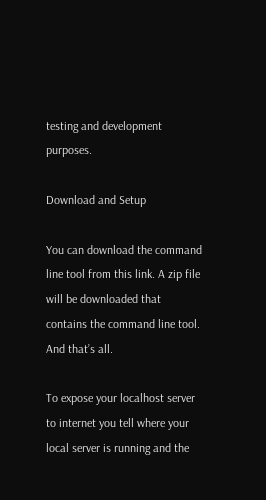testing and development purposes.

Download and Setup

You can download the command line tool from this link. A zip file will be downloaded that contains the command line tool. And that’s all.

To expose your localhost server to internet you tell where your local server is running and the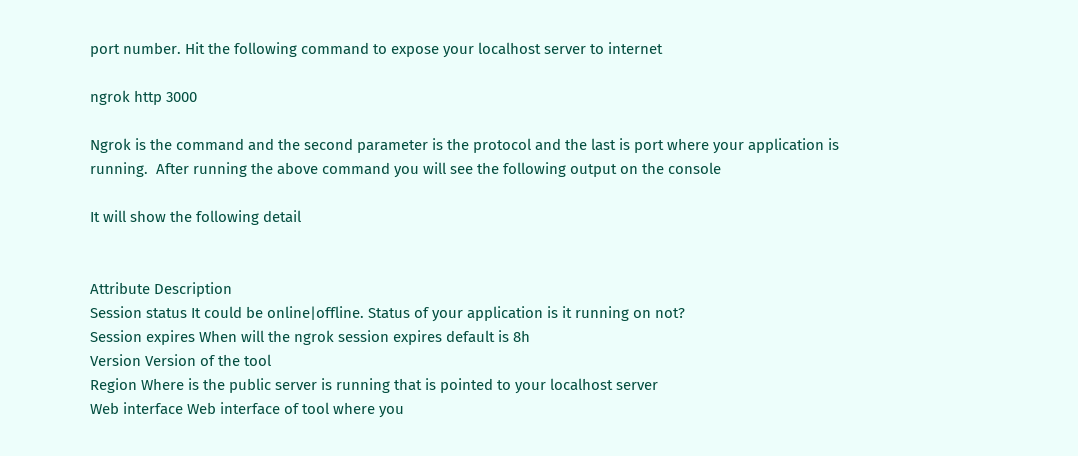port number. Hit the following command to expose your localhost server to internet

ngrok http 3000

Ngrok is the command and the second parameter is the protocol and the last is port where your application is running.  After running the above command you will see the following output on the console

It will show the following detail


Attribute Description
Session status It could be online|offline. Status of your application is it running on not?
Session expires When will the ngrok session expires default is 8h
Version Version of the tool
Region Where is the public server is running that is pointed to your localhost server
Web interface Web interface of tool where you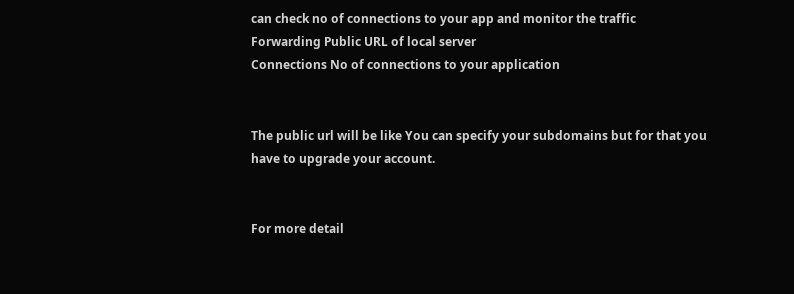can check no of connections to your app and monitor the traffic
Forwarding Public URL of local server
Connections No of connections to your application


The public url will be like You can specify your subdomains but for that you have to upgrade your account.


For more detail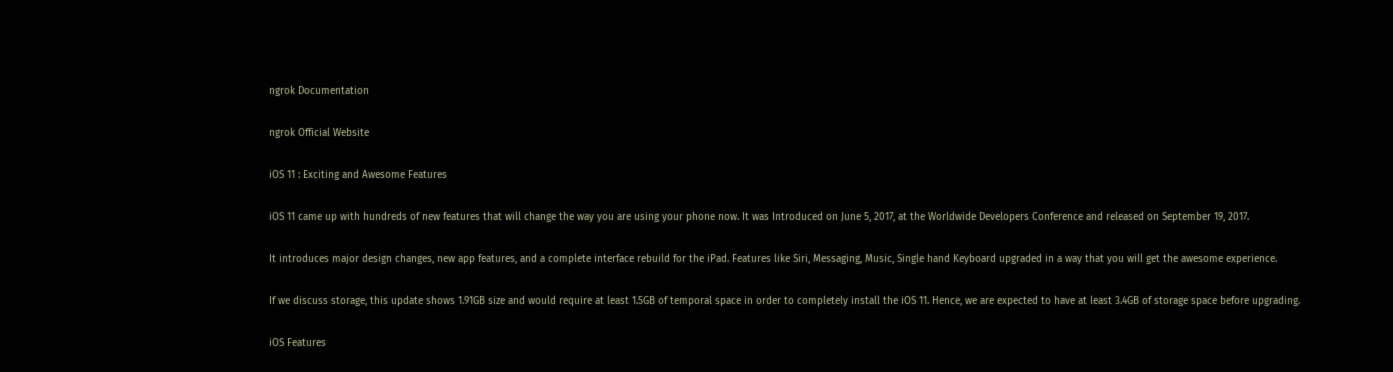ngrok Documentation

ngrok Official Website

iOS 11 : Exciting and Awesome Features

iOS 11 came up with hundreds of new features that will change the way you are using your phone now. It was Introduced on June 5, 2017, at the Worldwide Developers Conference and released on September 19, 2017.

It introduces major design changes, new app features, and a complete interface rebuild for the iPad. Features like Siri, Messaging, Music, Single hand Keyboard upgraded in a way that you will get the awesome experience.

If we discuss storage, this update shows 1.91GB size and would require at least 1.5GB of temporal space in order to completely install the iOS 11. Hence, we are expected to have at least 3.4GB of storage space before upgrading.

iOS Features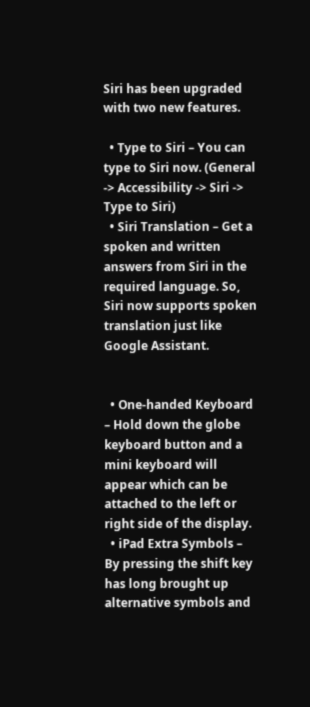Siri has been upgraded with two new features.

  • Type to Siri – You can type to Siri now. (General -> Accessibility -> Siri -> Type to Siri)
  • Siri Translation – Get a spoken and written answers from Siri in the required language. So, Siri now supports spoken translation just like Google Assistant.


  • One-handed Keyboard – Hold down the globe keyboard button and a mini keyboard will appear which can be attached to the left or right side of the display.
  • iPad Extra Symbols – By pressing the shift key has long brought up alternative symbols and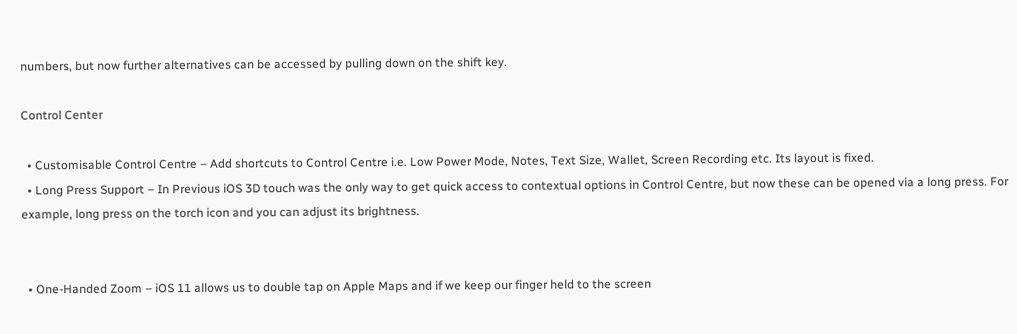numbers, but now further alternatives can be accessed by pulling down on the shift key.

Control Center

  • Customisable Control Centre – Add shortcuts to Control Centre i.e. Low Power Mode, Notes, Text Size, Wallet, Screen Recording etc. Its layout is fixed.
  • Long Press Support – In Previous iOS 3D touch was the only way to get quick access to contextual options in Control Centre, but now these can be opened via a long press. For example, long press on the torch icon and you can adjust its brightness.


  • One-Handed Zoom – iOS 11 allows us to double tap on Apple Maps and if we keep our finger held to the screen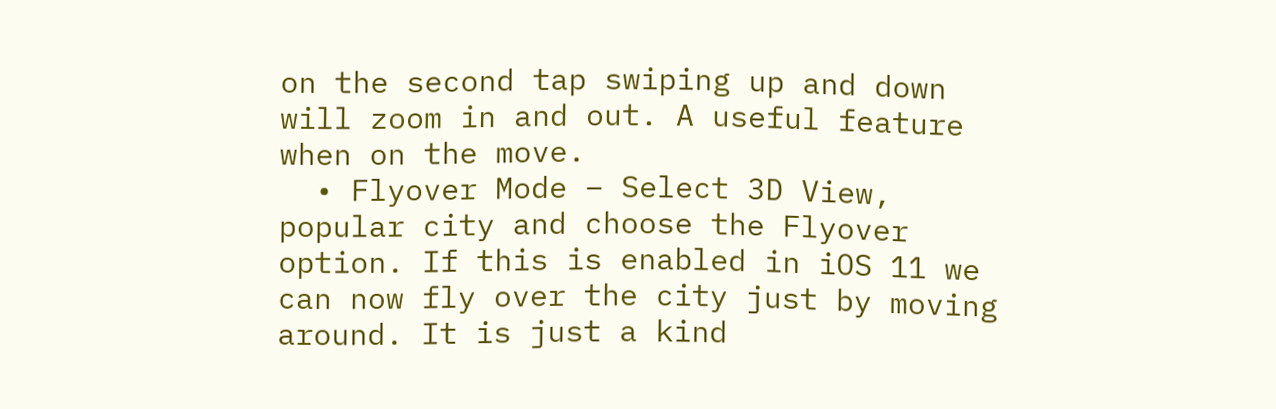on the second tap swiping up and down will zoom in and out. A useful feature when on the move.
  • Flyover Mode – Select 3D View, popular city and choose the Flyover option. If this is enabled in iOS 11 we can now fly over the city just by moving around. It is just a kind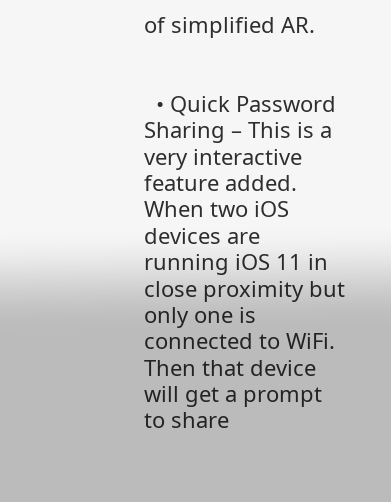of simplified AR.


  • Quick Password Sharing – This is a very interactive feature added. When two iOS devices are running iOS 11 in close proximity but only one is connected to WiFi. Then that device will get a prompt to share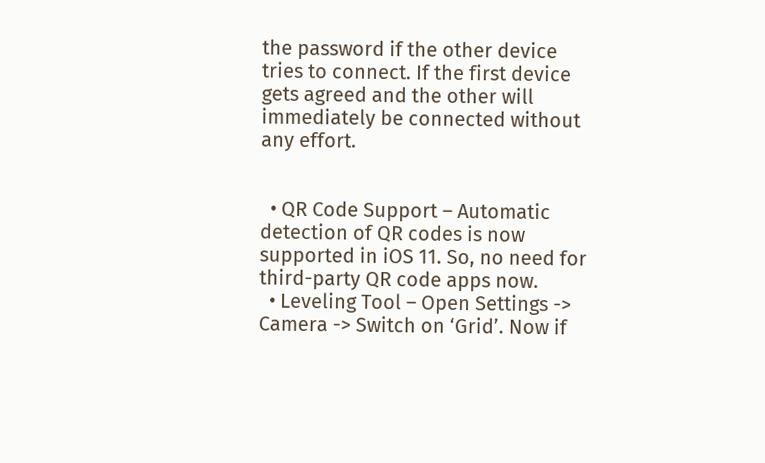the password if the other device tries to connect. If the first device gets agreed and the other will immediately be connected without any effort.


  • QR Code Support – Automatic detection of QR codes is now supported in iOS 11. So, no need for third-party QR code apps now.
  • Leveling Tool – Open Settings -> Camera -> Switch on ‘Grid’. Now if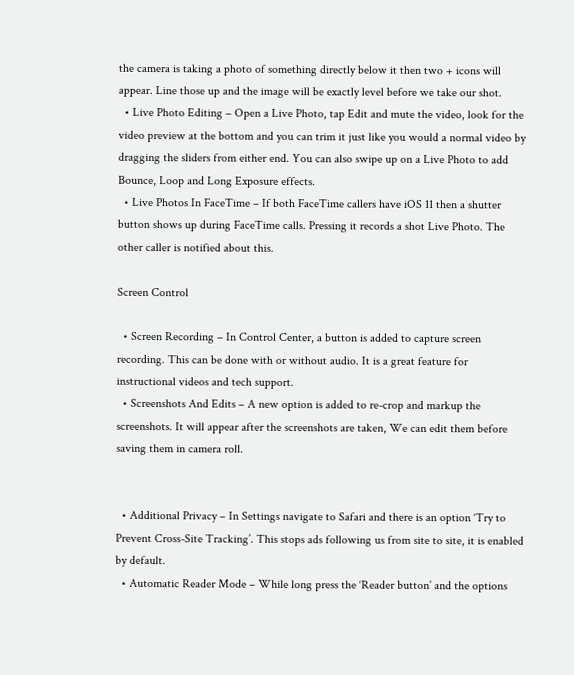the camera is taking a photo of something directly below it then two + icons will appear. Line those up and the image will be exactly level before we take our shot.
  • Live Photo Editing – Open a Live Photo, tap Edit and mute the video, look for the video preview at the bottom and you can trim it just like you would a normal video by dragging the sliders from either end. You can also swipe up on a Live Photo to add Bounce, Loop and Long Exposure effects.
  • Live Photos In FaceTime – If both FaceTime callers have iOS 11 then a shutter button shows up during FaceTime calls. Pressing it records a shot Live Photo. The other caller is notified about this.

Screen Control

  • Screen Recording – In Control Center, a button is added to capture screen recording. This can be done with or without audio. It is a great feature for instructional videos and tech support.
  • Screenshots And Edits – A new option is added to re-crop and markup the screenshots. It will appear after the screenshots are taken, We can edit them before saving them in camera roll.


  • Additional Privacy – In Settings navigate to Safari and there is an option ‘Try to Prevent Cross-Site Tracking’. This stops ads following us from site to site, it is enabled by default.
  • Automatic Reader Mode – While long press the ‘Reader button’ and the options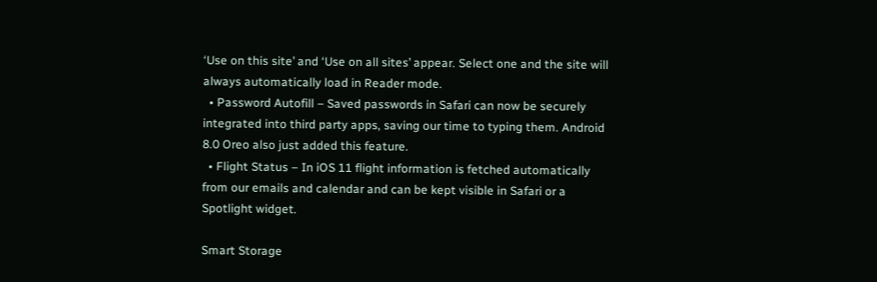‘Use on this site’ and ‘Use on all sites’ appear. Select one and the site will always automatically load in Reader mode.
  • Password Autofill – Saved passwords in Safari can now be securely integrated into third party apps, saving our time to typing them. Android 8.0 Oreo also just added this feature.
  • Flight Status – In iOS 11 flight information is fetched automatically from our emails and calendar and can be kept visible in Safari or a Spotlight widget.

Smart Storage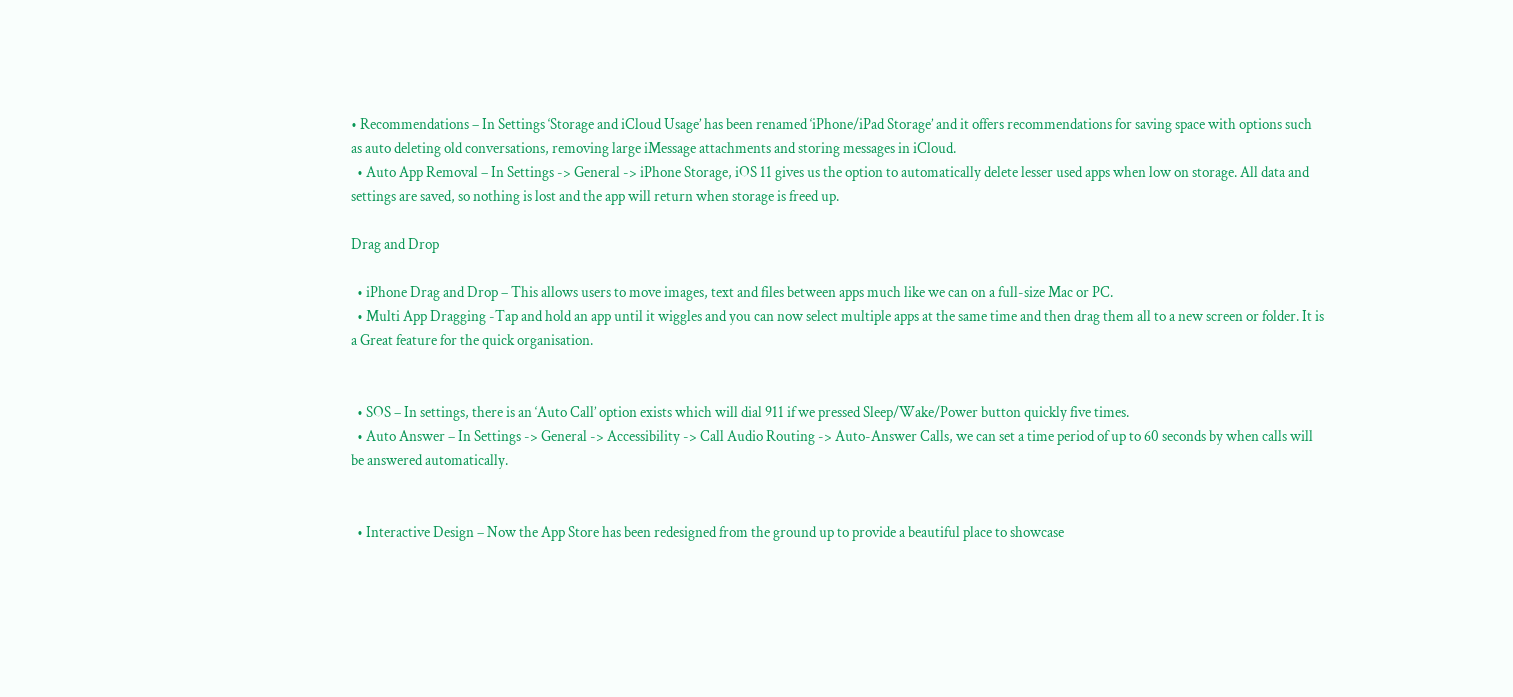• Recommendations – In Settings ‘Storage and iCloud Usage’ has been renamed ‘iPhone/iPad Storage’ and it offers recommendations for saving space with options such as auto deleting old conversations, removing large iMessage attachments and storing messages in iCloud.
  • Auto App Removal – In Settings -> General -> iPhone Storage, iOS 11 gives us the option to automatically delete lesser used apps when low on storage. All data and settings are saved, so nothing is lost and the app will return when storage is freed up.

Drag and Drop

  • iPhone Drag and Drop – This allows users to move images, text and files between apps much like we can on a full-size Mac or PC.
  • Multi App Dragging -Tap and hold an app until it wiggles and you can now select multiple apps at the same time and then drag them all to a new screen or folder. It is a Great feature for the quick organisation.


  • SOS – In settings, there is an ‘Auto Call’ option exists which will dial 911 if we pressed Sleep/Wake/Power button quickly five times.
  • Auto Answer – In Settings -> General -> Accessibility -> Call Audio Routing -> Auto-Answer Calls, we can set a time period of up to 60 seconds by when calls will be answered automatically.


  • Interactive Design – Now the App Store has been redesigned from the ground up to provide a beautiful place to showcase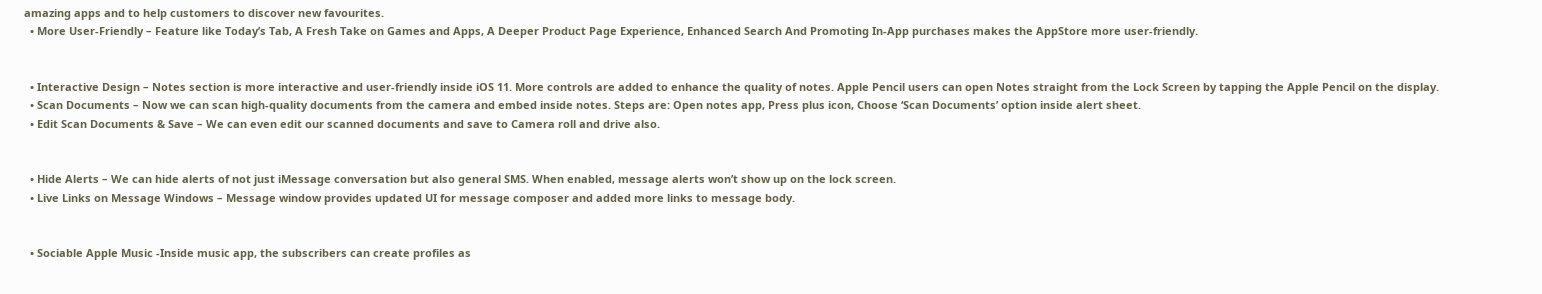amazing apps and to help customers to discover new favourites.
  • More User-Friendly – Feature like Today’s Tab, A Fresh Take on Games and Apps, A Deeper Product Page Experience, Enhanced Search And Promoting In-App purchases makes the AppStore more user-friendly.


  • Interactive Design – Notes section is more interactive and user-friendly inside iOS 11. More controls are added to enhance the quality of notes. Apple Pencil users can open Notes straight from the Lock Screen by tapping the Apple Pencil on the display.
  • Scan Documents – Now we can scan high-quality documents from the camera and embed inside notes. Steps are: Open notes app, Press plus icon, Choose ‘Scan Documents’ option inside alert sheet.
  • Edit Scan Documents & Save – We can even edit our scanned documents and save to Camera roll and drive also.


  • Hide Alerts – We can hide alerts of not just iMessage conversation but also general SMS. When enabled, message alerts won’t show up on the lock screen.
  • Live Links on Message Windows – Message window provides updated UI for message composer and added more links to message body.


  • Sociable Apple Music -Inside music app, the subscribers can create profiles as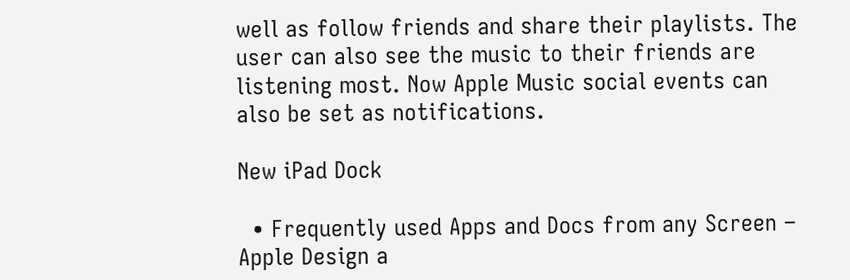well as follow friends and share their playlists. The user can also see the music to their friends are listening most. Now Apple Music social events can also be set as notifications.

New iPad Dock

  • Frequently used Apps and Docs from any Screen – Apple Design a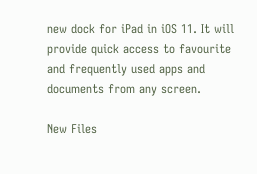new dock for iPad in iOS 11. It will provide quick access to favourite and frequently used apps and documents from any screen.

New Files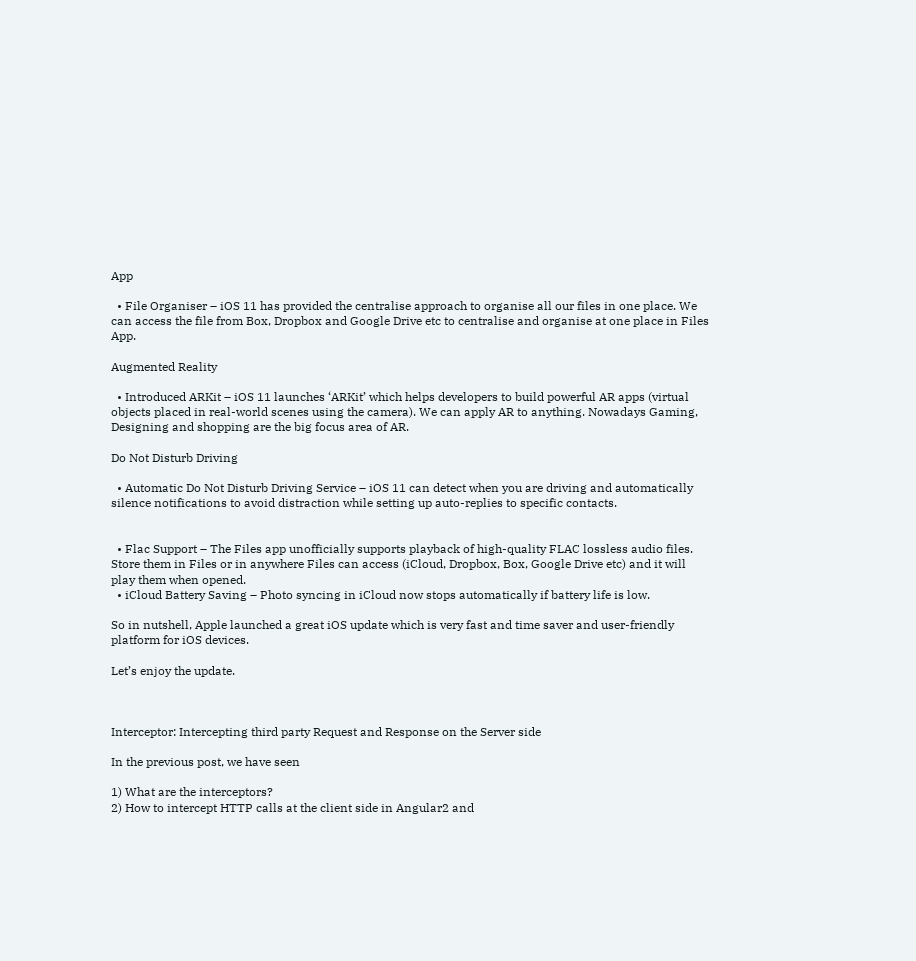App

  • File Organiser – iOS 11 has provided the centralise approach to organise all our files in one place. We can access the file from Box, Dropbox and Google Drive etc to centralise and organise at one place in Files App.

Augmented Reality

  • Introduced ARKit – iOS 11 launches ‘ARKit’ which helps developers to build powerful AR apps (virtual objects placed in real-world scenes using the camera). We can apply AR to anything. Nowadays Gaming, Designing and shopping are the big focus area of AR.

Do Not Disturb Driving

  • Automatic Do Not Disturb Driving Service – iOS 11 can detect when you are driving and automatically silence notifications to avoid distraction while setting up auto-replies to specific contacts.


  • Flac Support – The Files app unofficially supports playback of high-quality FLAC lossless audio files. Store them in Files or in anywhere Files can access (iCloud, Dropbox, Box, Google Drive etc) and it will play them when opened.
  • iCloud Battery Saving – Photo syncing in iCloud now stops automatically if battery life is low.

So in nutshell, Apple launched a great iOS update which is very fast and time saver and user-friendly platform for iOS devices.

Let’s enjoy the update.



Interceptor: Intercepting third party Request and Response on the Server side

In the previous post, we have seen

1) What are the interceptors?
2) How to intercept HTTP calls at the client side in Angular2 and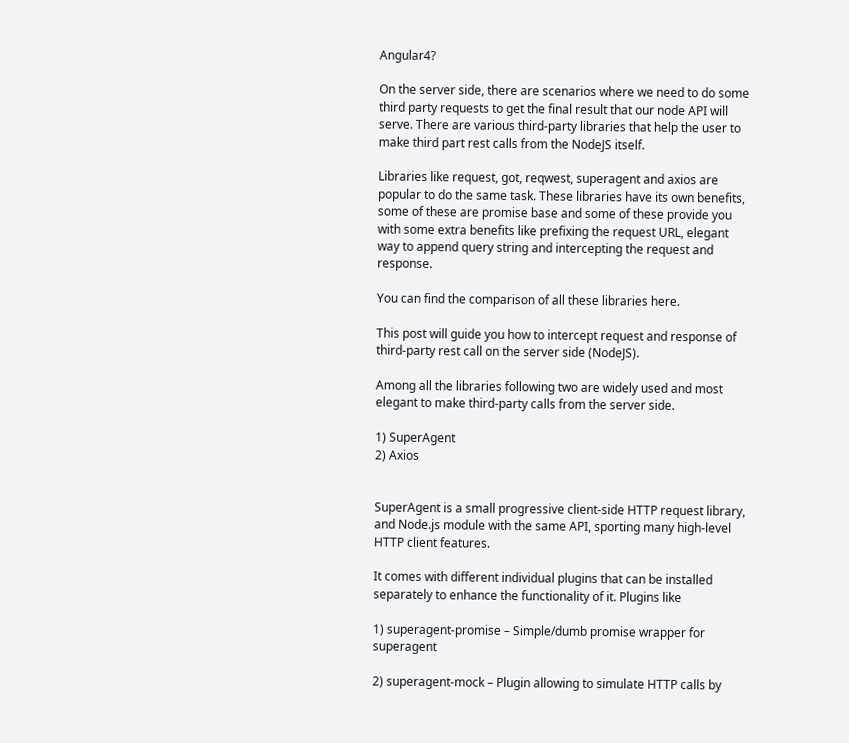Angular4?

On the server side, there are scenarios where we need to do some third party requests to get the final result that our node API will serve. There are various third-party libraries that help the user to make third part rest calls from the NodeJS itself.

Libraries like request, got, reqwest, superagent and axios are popular to do the same task. These libraries have its own benefits, some of these are promise base and some of these provide you with some extra benefits like prefixing the request URL, elegant way to append query string and intercepting the request and response.

You can find the comparison of all these libraries here.

This post will guide you how to intercept request and response of third-party rest call on the server side (NodeJS).

Among all the libraries following two are widely used and most elegant to make third-party calls from the server side.

1) SuperAgent
2) Axios


SuperAgent is a small progressive client-side HTTP request library, and Node.js module with the same API, sporting many high-level HTTP client features.

It comes with different individual plugins that can be installed separately to enhance the functionality of it. Plugins like

1) superagent-promise – Simple/dumb promise wrapper for superagent

2) superagent-mock – Plugin allowing to simulate HTTP calls by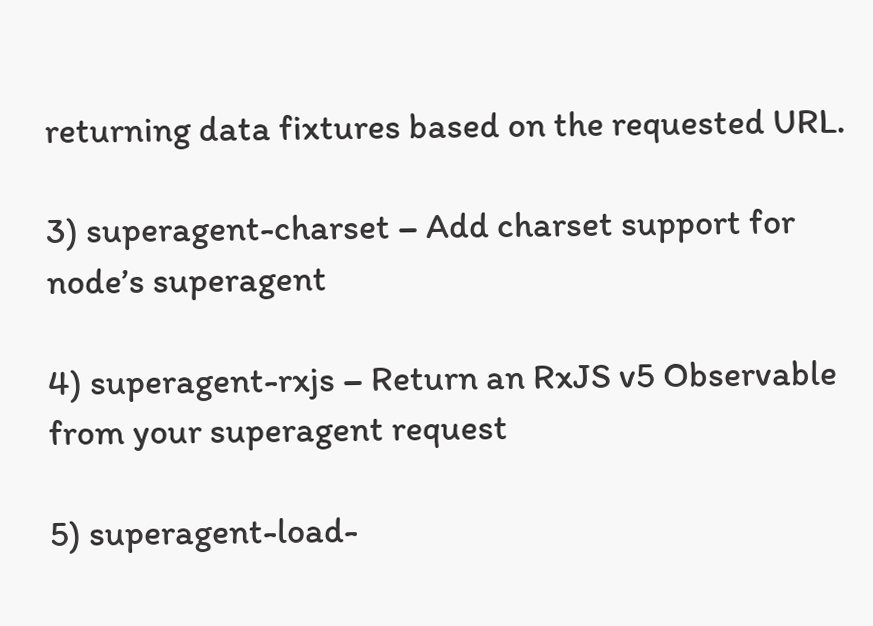returning data fixtures based on the requested URL.

3) superagent-charset – Add charset support for node’s superagent

4) superagent-rxjs – Return an RxJS v5 Observable from your superagent request

5) superagent-load-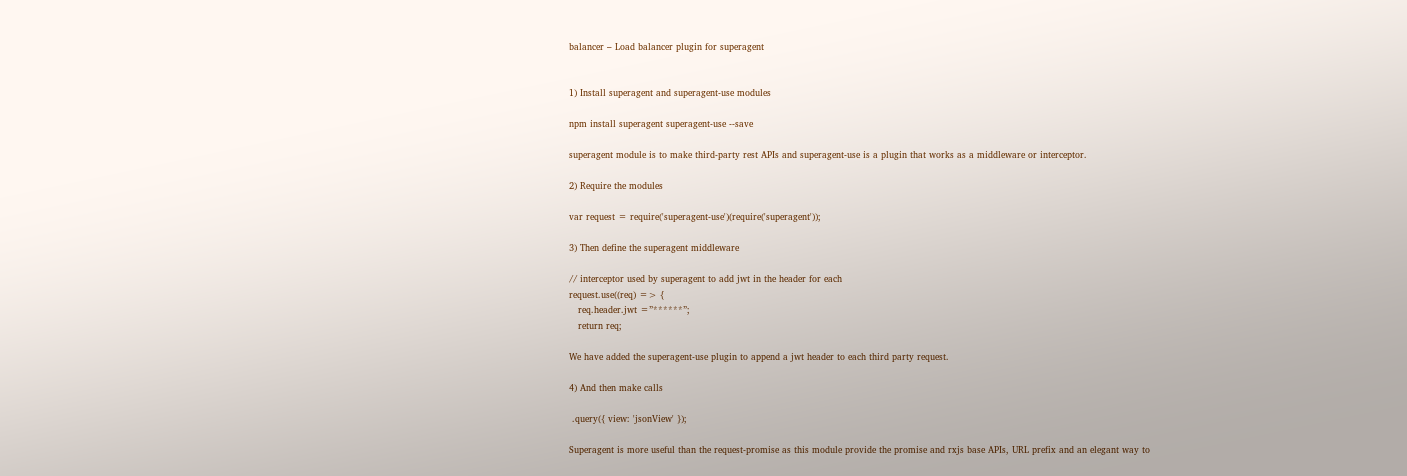balancer – Load balancer plugin for superagent


1) Install superagent and superagent-use modules

npm install superagent superagent-use --save

superagent module is to make third-party rest APIs and superagent-use is a plugin that works as a middleware or interceptor.

2) Require the modules

var request = require('superagent-use')(require('superagent'));

3) Then define the superagent middleware

// interceptor used by superagent to add jwt in the header for each
request.use((req) => {
   req.header.jwt =”******”;
   return req;

We have added the superagent-use plugin to append a jwt header to each third party request.

4) And then make calls

 .query({ view: 'jsonView' });

Superagent is more useful than the request-promise as this module provide the promise and rxjs base APIs, URL prefix and an elegant way to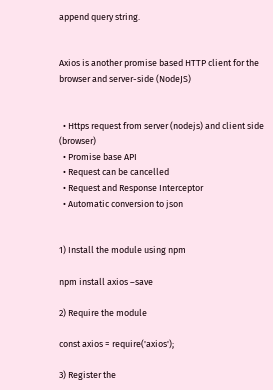append query string.


Axios is another promise based HTTP client for the browser and server-side (NodeJS)


  • Https request from server (nodejs) and client side (browser)
  • Promise base API
  • Request can be cancelled
  • Request and Response Interceptor
  • Automatic conversion to json


1) Install the module using npm

npm install axios –save

2) Require the module

const axios = require('axios');

3) Register the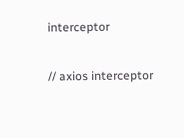interceptor

// axios interceptor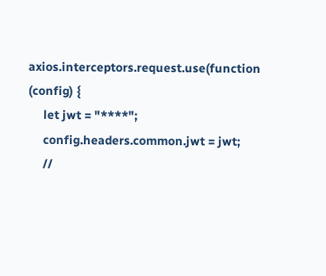axios.interceptors.request.use(function (config) {
     let jwt = "****";
     config.headers.common.jwt = jwt;
     //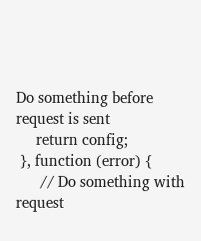Do something before request is sent
     return config;
 }, function (error) {
      // Do something with request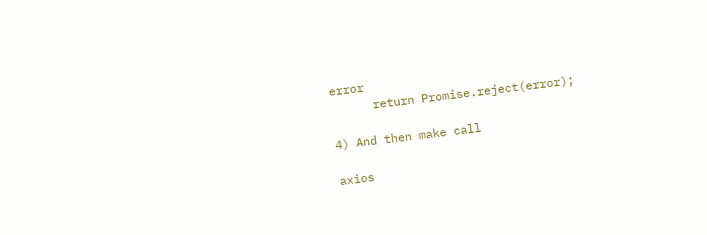error
      return Promise.reject(error);

4) And then make call

axios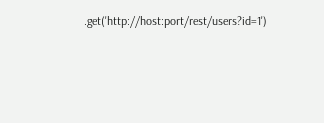.get('http://host:port/rest/users?id=1')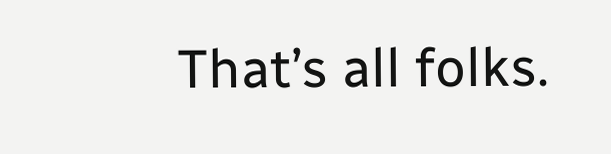That’s all folks.